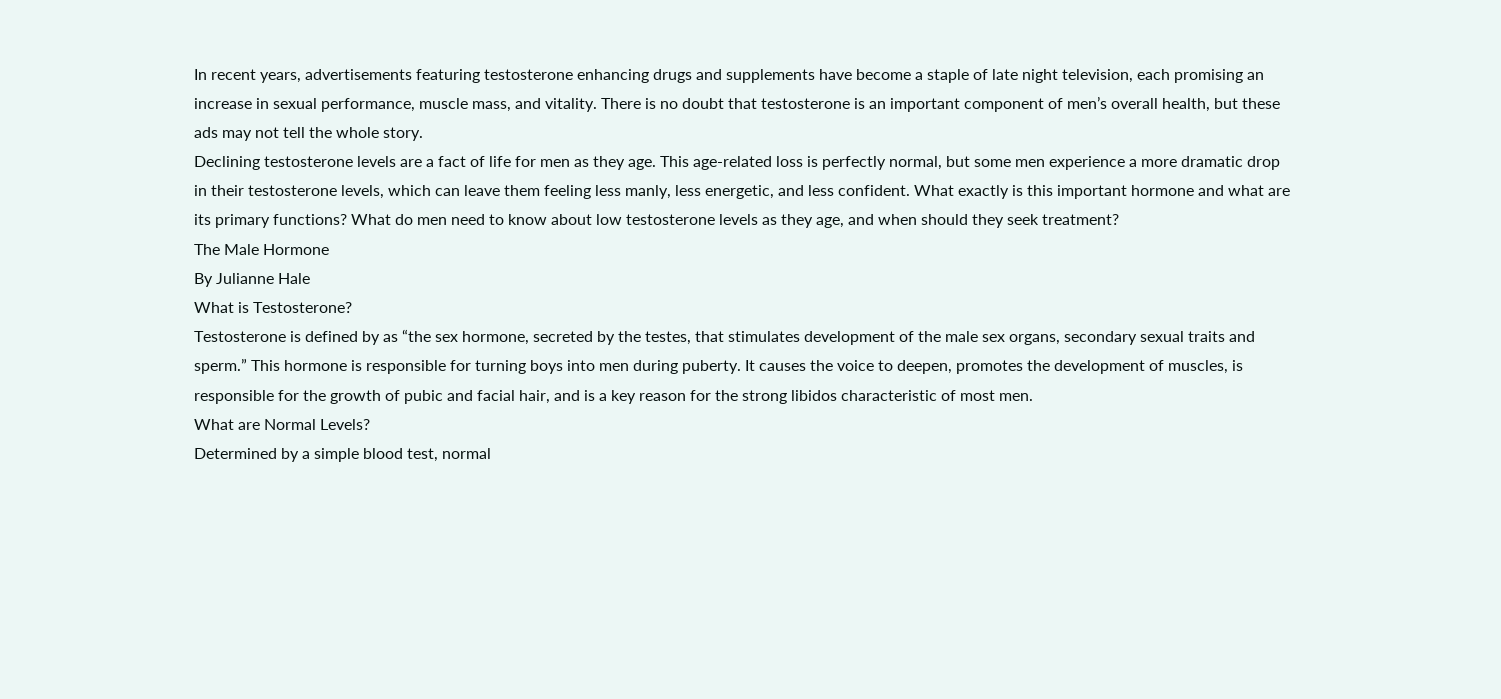In recent years, advertisements featuring testosterone enhancing drugs and supplements have become a staple of late night television, each promising an increase in sexual performance, muscle mass, and vitality. There is no doubt that testosterone is an important component of men’s overall health, but these ads may not tell the whole story.
Declining testosterone levels are a fact of life for men as they age. This age-related loss is perfectly normal, but some men experience a more dramatic drop in their testosterone levels, which can leave them feeling less manly, less energetic, and less confident. What exactly is this important hormone and what are its primary functions? What do men need to know about low testosterone levels as they age, and when should they seek treatment?
The Male Hormone
By Julianne Hale
What is Testosterone?
Testosterone is defined by as “the sex hormone, secreted by the testes, that stimulates development of the male sex organs, secondary sexual traits and sperm.” This hormone is responsible for turning boys into men during puberty. It causes the voice to deepen, promotes the development of muscles, is responsible for the growth of pubic and facial hair, and is a key reason for the strong libidos characteristic of most men.
What are Normal Levels?
Determined by a simple blood test, normal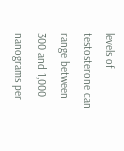levels of testosterone can range between 300 and 1,000 nanograms per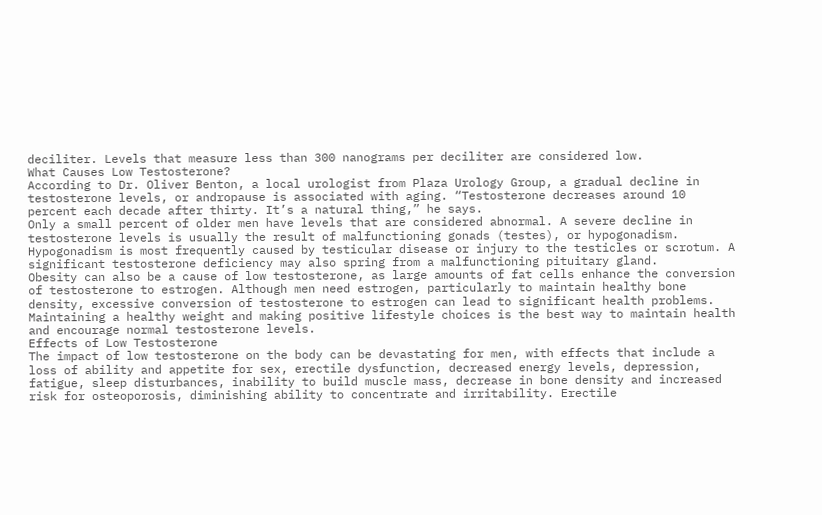deciliter. Levels that measure less than 300 nanograms per deciliter are considered low.
What Causes Low Testosterone?
According to Dr. Oliver Benton, a local urologist from Plaza Urology Group, a gradual decline in testosterone levels, or andropause is associated with aging. “Testosterone decreases around 10 percent each decade after thirty. It’s a natural thing,” he says.
Only a small percent of older men have levels that are considered abnormal. A severe decline in testosterone levels is usually the result of malfunctioning gonads (testes), or hypogonadism. Hypogonadism is most frequently caused by testicular disease or injury to the testicles or scrotum. A significant testosterone deficiency may also spring from a malfunctioning pituitary gland.
Obesity can also be a cause of low testosterone, as large amounts of fat cells enhance the conversion of testosterone to estrogen. Although men need estrogen, particularly to maintain healthy bone density, excessive conversion of testosterone to estrogen can lead to significant health problems. Maintaining a healthy weight and making positive lifestyle choices is the best way to maintain health and encourage normal testosterone levels.
Effects of Low Testosterone
The impact of low testosterone on the body can be devastating for men, with effects that include a loss of ability and appetite for sex, erectile dysfunction, decreased energy levels, depression, fatigue, sleep disturbances, inability to build muscle mass, decrease in bone density and increased risk for osteoporosis, diminishing ability to concentrate and irritability. Erectile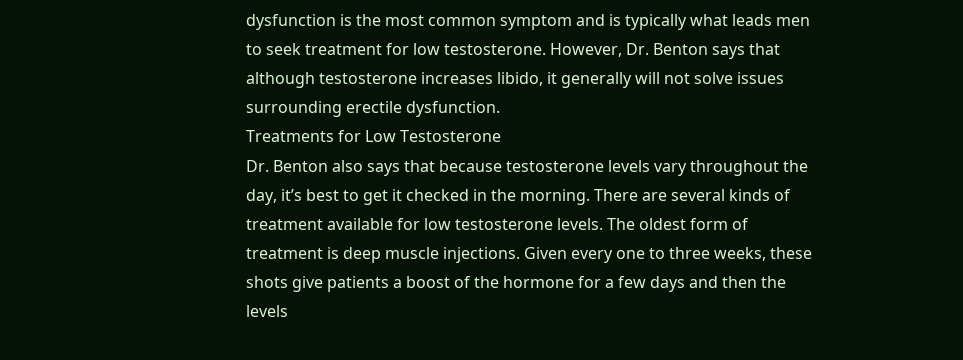dysfunction is the most common symptom and is typically what leads men to seek treatment for low testosterone. However, Dr. Benton says that although testosterone increases libido, it generally will not solve issues surrounding erectile dysfunction.
Treatments for Low Testosterone
Dr. Benton also says that because testosterone levels vary throughout the day, it’s best to get it checked in the morning. There are several kinds of treatment available for low testosterone levels. The oldest form of treatment is deep muscle injections. Given every one to three weeks, these shots give patients a boost of the hormone for a few days and then the levels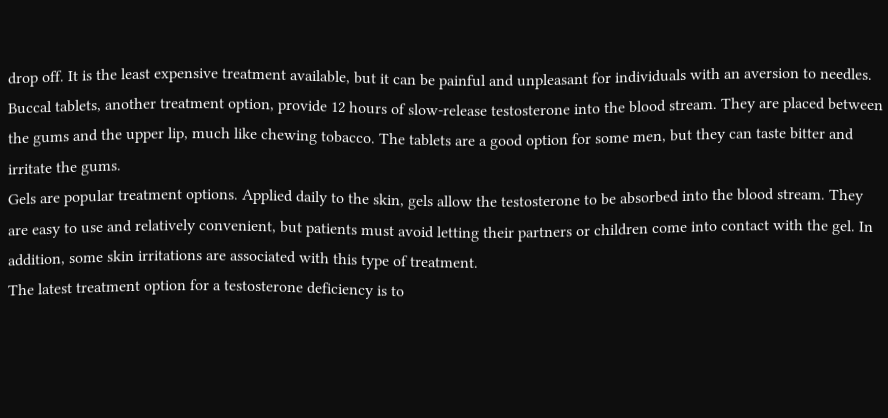drop off. It is the least expensive treatment available, but it can be painful and unpleasant for individuals with an aversion to needles.
Buccal tablets, another treatment option, provide 12 hours of slow-release testosterone into the blood stream. They are placed between the gums and the upper lip, much like chewing tobacco. The tablets are a good option for some men, but they can taste bitter and irritate the gums.
Gels are popular treatment options. Applied daily to the skin, gels allow the testosterone to be absorbed into the blood stream. They are easy to use and relatively convenient, but patients must avoid letting their partners or children come into contact with the gel. In addition, some skin irritations are associated with this type of treatment.
The latest treatment option for a testosterone deficiency is to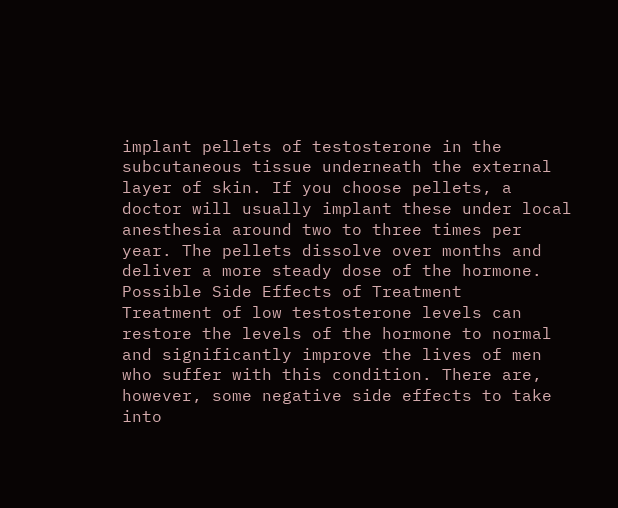implant pellets of testosterone in the subcutaneous tissue underneath the external layer of skin. If you choose pellets, a doctor will usually implant these under local anesthesia around two to three times per year. The pellets dissolve over months and deliver a more steady dose of the hormone.
Possible Side Effects of Treatment
Treatment of low testosterone levels can restore the levels of the hormone to normal and significantly improve the lives of men who suffer with this condition. There are, however, some negative side effects to take into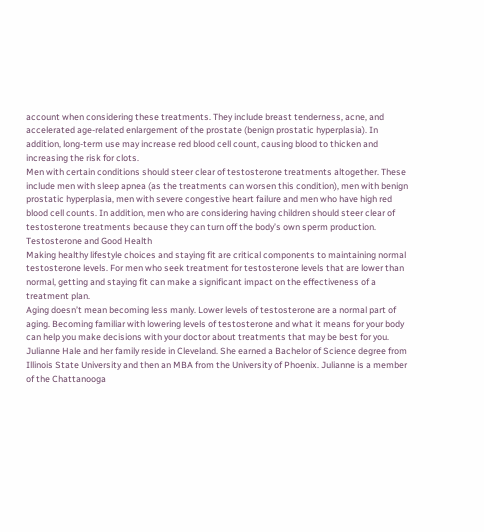account when considering these treatments. They include breast tenderness, acne, and accelerated age-related enlargement of the prostate (benign prostatic hyperplasia). In addition, long-term use may increase red blood cell count, causing blood to thicken and increasing the risk for clots.
Men with certain conditions should steer clear of testosterone treatments altogether. These include men with sleep apnea (as the treatments can worsen this condition), men with benign prostatic hyperplasia, men with severe congestive heart failure and men who have high red blood cell counts. In addition, men who are considering having children should steer clear of testosterone treatments because they can turn off the body’s own sperm production.
Testosterone and Good Health
Making healthy lifestyle choices and staying fit are critical components to maintaining normal testosterone levels. For men who seek treatment for testosterone levels that are lower than normal, getting and staying fit can make a significant impact on the effectiveness of a treatment plan.
Aging doesn’t mean becoming less manly. Lower levels of testosterone are a normal part of aging. Becoming familiar with lowering levels of testosterone and what it means for your body can help you make decisions with your doctor about treatments that may be best for you.
Julianne Hale and her family reside in Cleveland. She earned a Bachelor of Science degree from Illinois State University and then an MBA from the University of Phoenix. Julianne is a member of the Chattanooga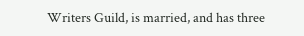Writers Guild, is married, and has three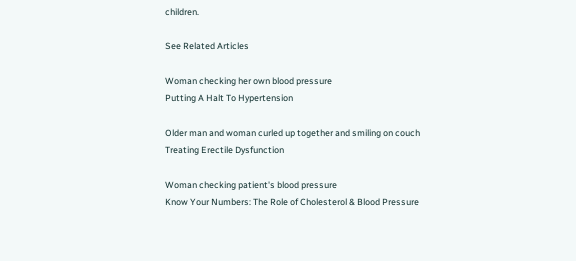children.

See Related Articles

Woman checking her own blood pressure
Putting A Halt To Hypertension

Older man and woman curled up together and smiling on couch
Treating Erectile Dysfunction

Woman checking patient's blood pressure
Know Your Numbers: The Role of Cholesterol & Blood Pressure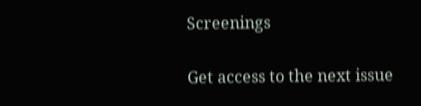Screenings

Get access to the next issue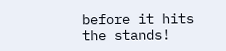before it hits the stands!